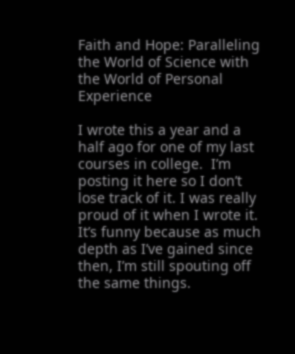Faith and Hope: Paralleling the World of Science with the World of Personal Experience

I wrote this a year and a half ago for one of my last courses in college.  I’m posting it here so I don’t lose track of it. I was really proud of it when I wrote it.  It’s funny because as much depth as I’ve gained since then, I’m still spouting off the same things.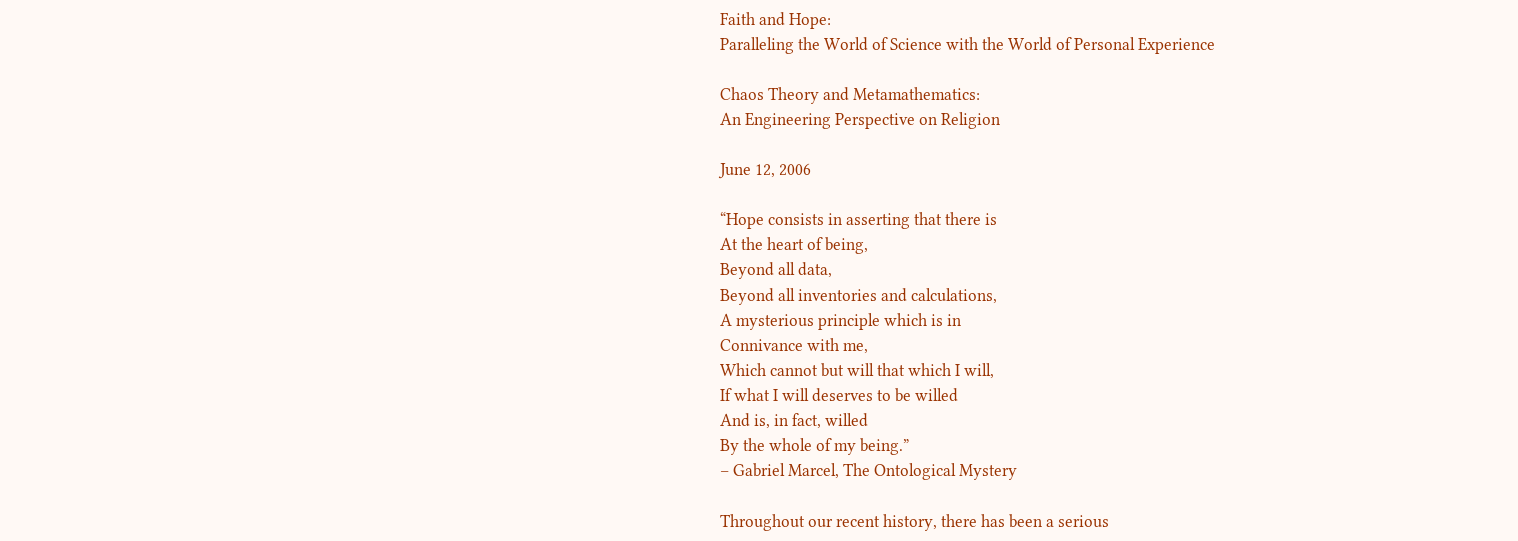Faith and Hope:
Paralleling the World of Science with the World of Personal Experience

Chaos Theory and Metamathematics:
An Engineering Perspective on Religion

June 12, 2006

“Hope consists in asserting that there is
At the heart of being,
Beyond all data,
Beyond all inventories and calculations,
A mysterious principle which is in
Connivance with me,
Which cannot but will that which I will,
If what I will deserves to be willed
And is, in fact, willed
By the whole of my being.”
– Gabriel Marcel, The Ontological Mystery

Throughout our recent history, there has been a serious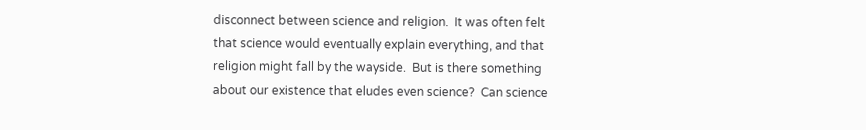disconnect between science and religion.  It was often felt that science would eventually explain everything, and that religion might fall by the wayside.  But is there something about our existence that eludes even science?  Can science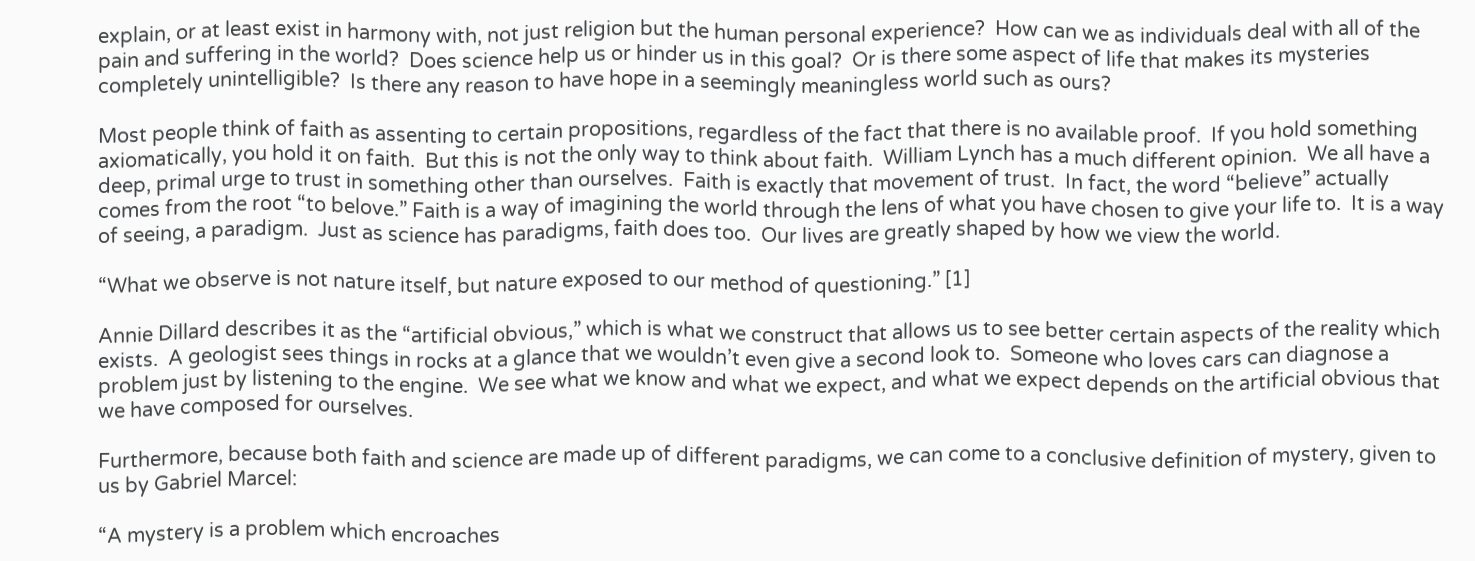explain, or at least exist in harmony with, not just religion but the human personal experience?  How can we as individuals deal with all of the pain and suffering in the world?  Does science help us or hinder us in this goal?  Or is there some aspect of life that makes its mysteries completely unintelligible?  Is there any reason to have hope in a seemingly meaningless world such as ours?

Most people think of faith as assenting to certain propositions, regardless of the fact that there is no available proof.  If you hold something axiomatically, you hold it on faith.  But this is not the only way to think about faith.  William Lynch has a much different opinion.  We all have a deep, primal urge to trust in something other than ourselves.  Faith is exactly that movement of trust.  In fact, the word “believe” actually comes from the root “to belove.” Faith is a way of imagining the world through the lens of what you have chosen to give your life to.  It is a way of seeing, a paradigm.  Just as science has paradigms, faith does too.  Our lives are greatly shaped by how we view the world.

“What we observe is not nature itself, but nature exposed to our method of questioning.” [1]

Annie Dillard describes it as the “artificial obvious,” which is what we construct that allows us to see better certain aspects of the reality which exists.  A geologist sees things in rocks at a glance that we wouldn’t even give a second look to.  Someone who loves cars can diagnose a problem just by listening to the engine.  We see what we know and what we expect, and what we expect depends on the artificial obvious that we have composed for ourselves.

Furthermore, because both faith and science are made up of different paradigms, we can come to a conclusive definition of mystery, given to us by Gabriel Marcel:

“A mystery is a problem which encroaches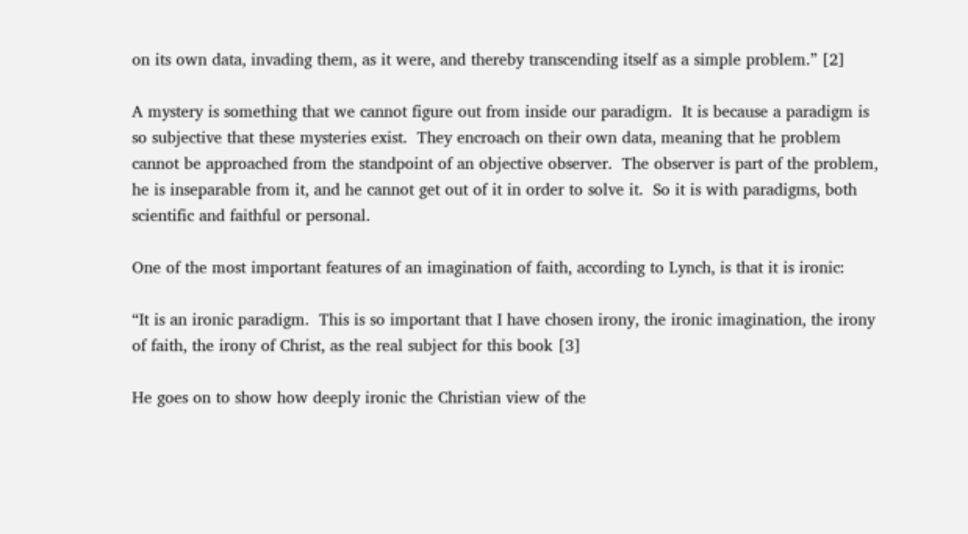on its own data, invading them, as it were, and thereby transcending itself as a simple problem.” [2]

A mystery is something that we cannot figure out from inside our paradigm.  It is because a paradigm is so subjective that these mysteries exist.  They encroach on their own data, meaning that he problem cannot be approached from the standpoint of an objective observer.  The observer is part of the problem, he is inseparable from it, and he cannot get out of it in order to solve it.  So it is with paradigms, both scientific and faithful or personal.

One of the most important features of an imagination of faith, according to Lynch, is that it is ironic:

“It is an ironic paradigm.  This is so important that I have chosen irony, the ironic imagination, the irony of faith, the irony of Christ, as the real subject for this book [3]

He goes on to show how deeply ironic the Christian view of the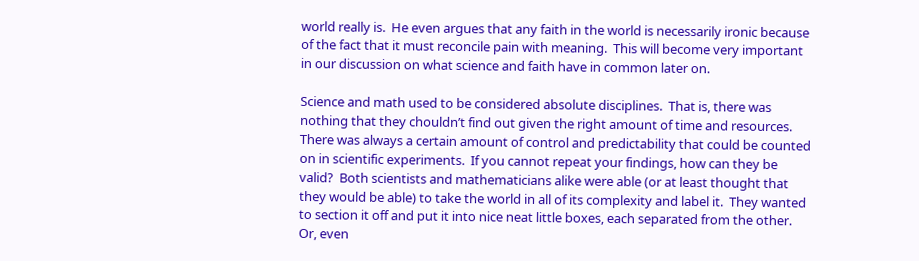world really is.  He even argues that any faith in the world is necessarily ironic because of the fact that it must reconcile pain with meaning.  This will become very important in our discussion on what science and faith have in common later on.

Science and math used to be considered absolute disciplines.  That is, there was nothing that they chouldn’t find out given the right amount of time and resources.  There was always a certain amount of control and predictability that could be counted on in scientific experiments.  If you cannot repeat your findings, how can they be valid?  Both scientists and mathematicians alike were able (or at least thought that they would be able) to take the world in all of its complexity and label it.  They wanted to section it off and put it into nice neat little boxes, each separated from the other.  Or, even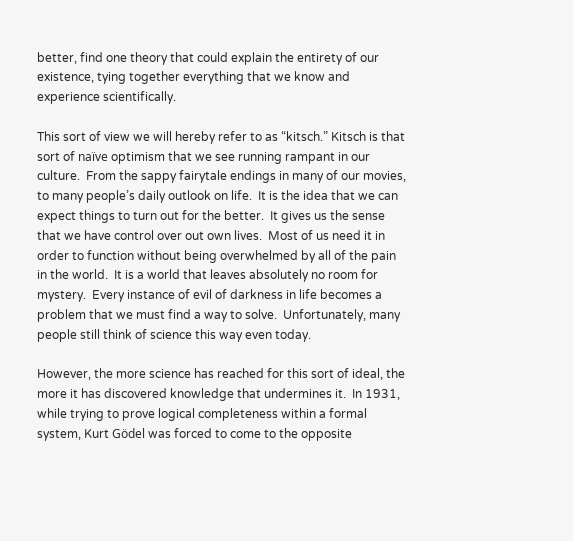better, find one theory that could explain the entirety of our existence, tying together everything that we know and experience scientifically.

This sort of view we will hereby refer to as “kitsch.” Kitsch is that sort of naïve optimism that we see running rampant in our culture.  From the sappy fairytale endings in many of our movies, to many people’s daily outlook on life.  It is the idea that we can expect things to turn out for the better.  It gives us the sense that we have control over out own lives.  Most of us need it in order to function without being overwhelmed by all of the pain in the world.  It is a world that leaves absolutely no room for mystery.  Every instance of evil of darkness in life becomes a problem that we must find a way to solve.  Unfortunately, many people still think of science this way even today.

However, the more science has reached for this sort of ideal, the more it has discovered knowledge that undermines it.  In 1931, while trying to prove logical completeness within a formal system, Kurt Gödel was forced to come to the opposite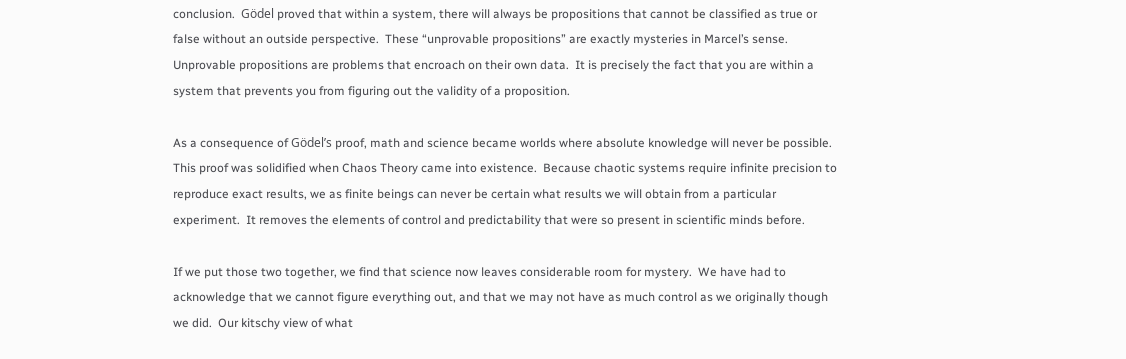conclusion.  Gödel proved that within a system, there will always be propositions that cannot be classified as true or false without an outside perspective.  These “unprovable propositions” are exactly mysteries in Marcel’s sense.  Unprovable propositions are problems that encroach on their own data.  It is precisely the fact that you are within a system that prevents you from figuring out the validity of a proposition.

As a consequence of Gödel’s proof, math and science became worlds where absolute knowledge will never be possible.  This proof was solidified when Chaos Theory came into existence.  Because chaotic systems require infinite precision to reproduce exact results, we as finite beings can never be certain what results we will obtain from a particular experiment.  It removes the elements of control and predictability that were so present in scientific minds before.

If we put those two together, we find that science now leaves considerable room for mystery.  We have had to acknowledge that we cannot figure everything out, and that we may not have as much control as we originally though we did.  Our kitschy view of what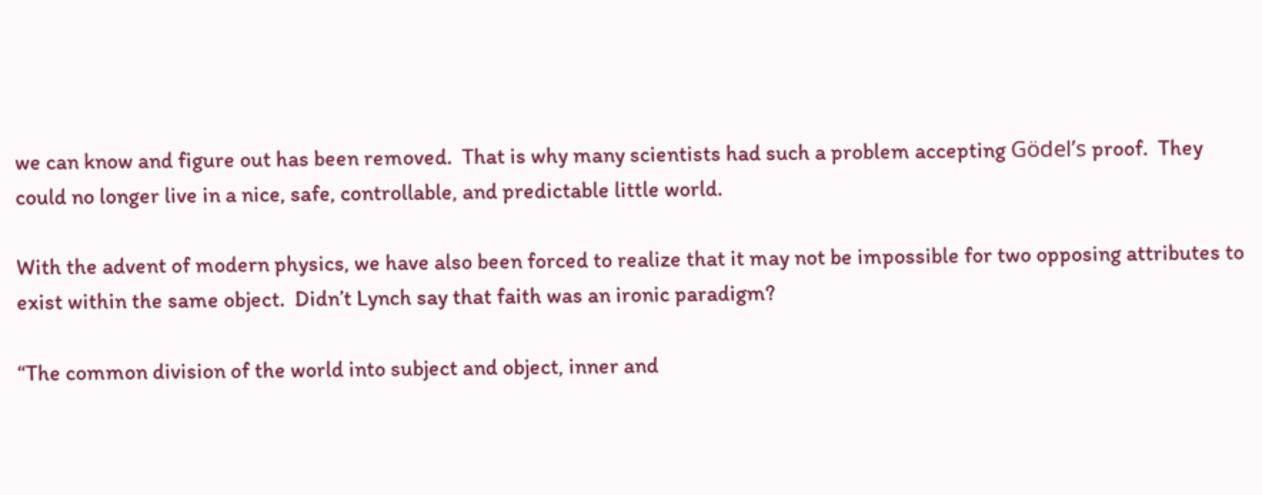we can know and figure out has been removed.  That is why many scientists had such a problem accepting Gödel’s proof.  They could no longer live in a nice, safe, controllable, and predictable little world.

With the advent of modern physics, we have also been forced to realize that it may not be impossible for two opposing attributes to exist within the same object.  Didn’t Lynch say that faith was an ironic paradigm?

“The common division of the world into subject and object, inner and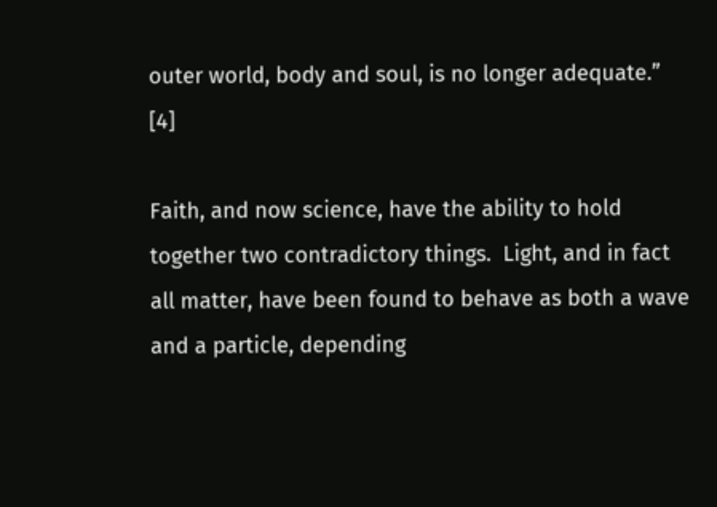outer world, body and soul, is no longer adequate.” [4]

Faith, and now science, have the ability to hold together two contradictory things.  Light, and in fact all matter, have been found to behave as both a wave and a particle, depending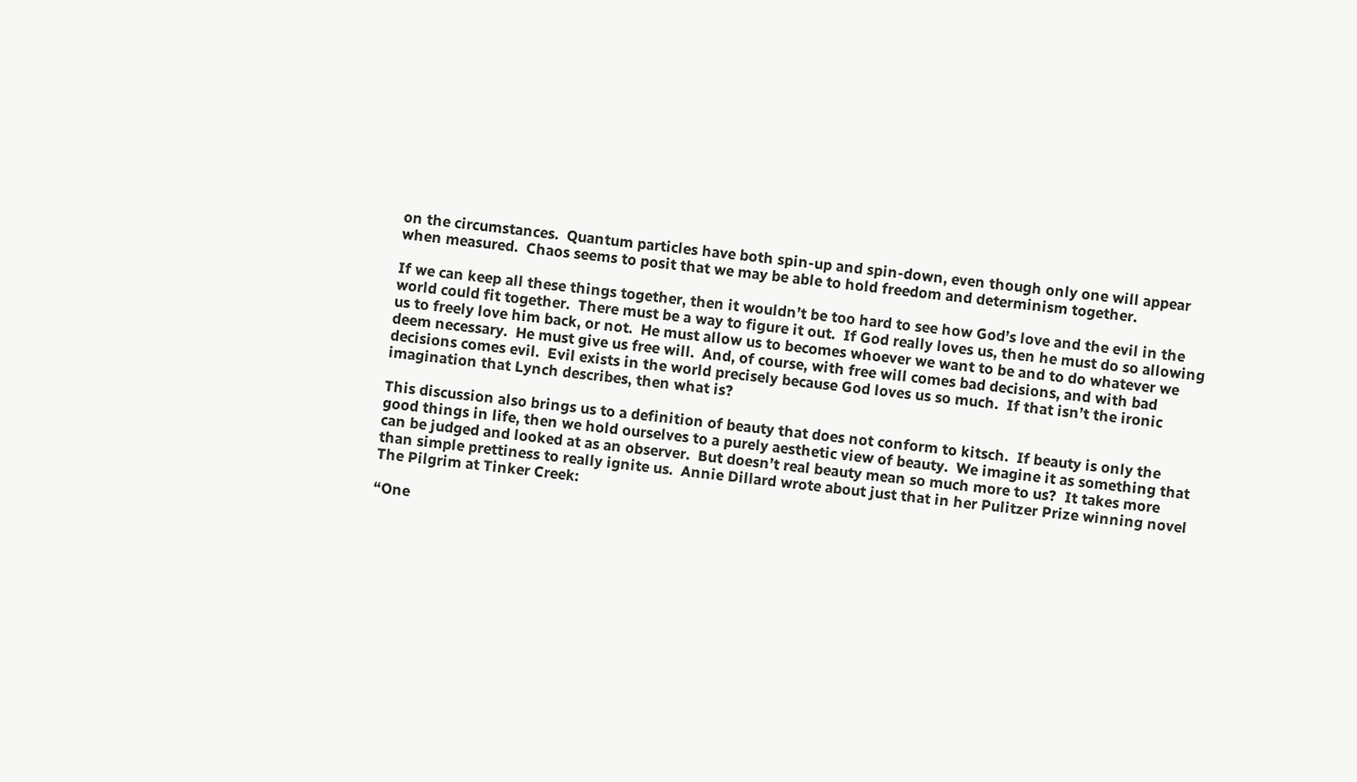on the circumstances.  Quantum particles have both spin-up and spin-down, even though only one will appear when measured.  Chaos seems to posit that we may be able to hold freedom and determinism together.

If we can keep all these things together, then it wouldn’t be too hard to see how God’s love and the evil in the world could fit together.  There must be a way to figure it out.  If God really loves us, then he must do so allowing us to freely love him back, or not.  He must allow us to becomes whoever we want to be and to do whatever we deem necessary.  He must give us free will.  And, of course, with free will comes bad decisions, and with bad decisions comes evil.  Evil exists in the world precisely because God loves us so much.  If that isn’t the ironic imagination that Lynch describes, then what is?

This discussion also brings us to a definition of beauty that does not conform to kitsch.  If beauty is only the good things in life, then we hold ourselves to a purely aesthetic view of beauty.  We imagine it as something that can be judged and looked at as an observer.  But doesn’t real beauty mean so much more to us?  It takes more than simple prettiness to really ignite us.  Annie Dillard wrote about just that in her Pulitzer Prize winning novel The Pilgrim at Tinker Creek:

“One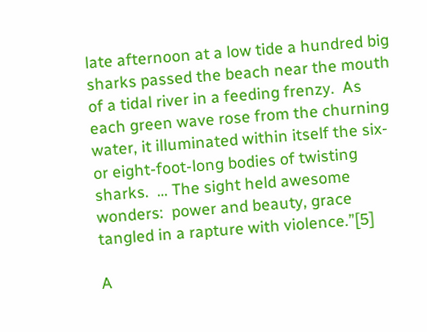late afternoon at a low tide a hundred big sharks passed the beach near the mouth of a tidal river in a feeding frenzy.  As each green wave rose from the churning water, it illuminated within itself the six- or eight-foot-long bodies of twisting sharks.  … The sight held awesome wonders:  power and beauty, grace tangled in a rapture with violence.”[5]

A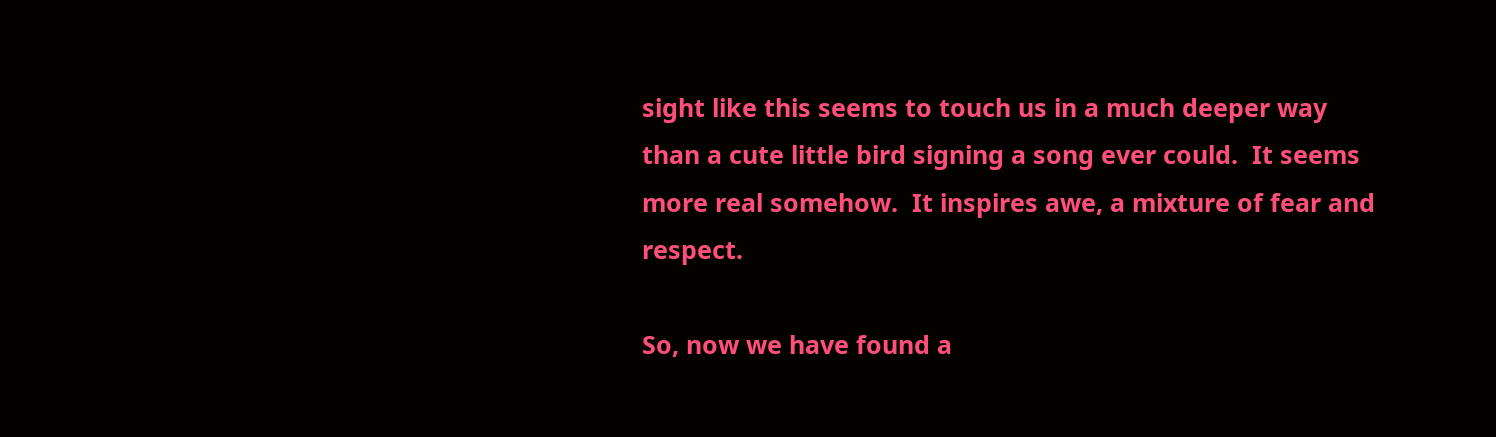sight like this seems to touch us in a much deeper way than a cute little bird signing a song ever could.  It seems more real somehow.  It inspires awe, a mixture of fear and respect.

So, now we have found a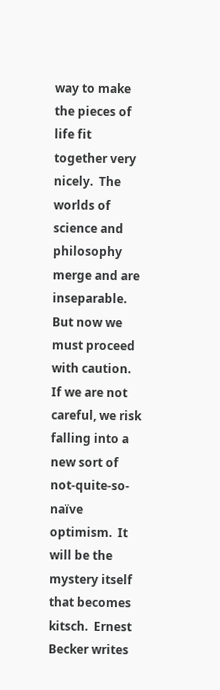way to make the pieces of life fit together very nicely.  The worlds of science and philosophy merge and are inseparable.  But now we must proceed with caution.  If we are not careful, we risk falling into a new sort of not-quite-so-naïve optimism.  It will be the mystery itself that becomes kitsch.  Ernest Becker writes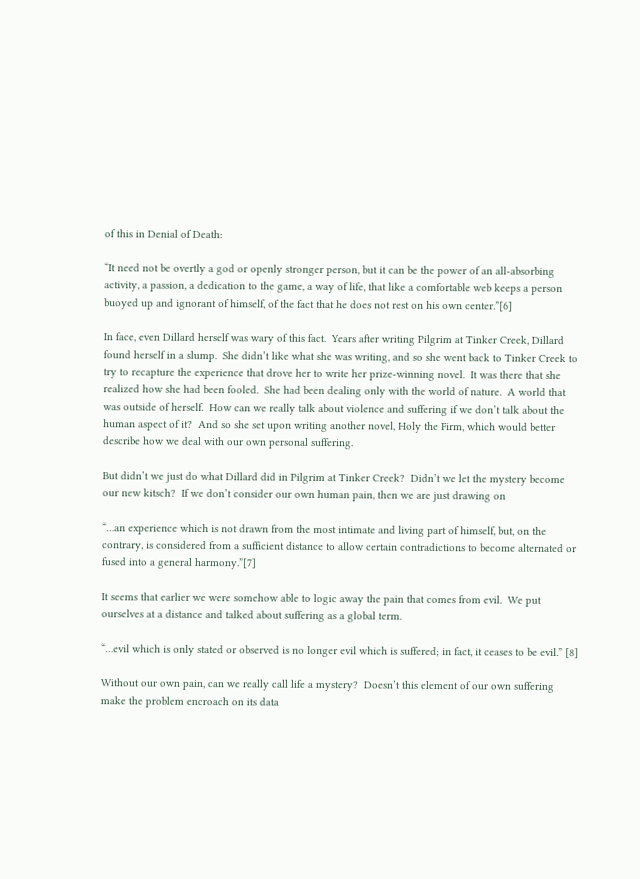of this in Denial of Death:

“It need not be overtly a god or openly stronger person, but it can be the power of an all-absorbing activity, a passion, a dedication to the game, a way of life, that like a comfortable web keeps a person buoyed up and ignorant of himself, of the fact that he does not rest on his own center.”[6]

In face, even Dillard herself was wary of this fact.  Years after writing Pilgrim at Tinker Creek, Dillard found herself in a slump.  She didn’t like what she was writing, and so she went back to Tinker Creek to try to recapture the experience that drove her to write her prize-winning novel.  It was there that she realized how she had been fooled.  She had been dealing only with the world of nature.  A world that was outside of herself.  How can we really talk about violence and suffering if we don’t talk about the human aspect of it?  And so she set upon writing another novel, Holy the Firm, which would better describe how we deal with our own personal suffering.

But didn’t we just do what Dillard did in Pilgrim at Tinker Creek?  Didn’t we let the mystery become our new kitsch?  If we don’t consider our own human pain, then we are just drawing on

“…an experience which is not drawn from the most intimate and living part of himself, but, on the contrary, is considered from a sufficient distance to allow certain contradictions to become alternated or fused into a general harmony.”[7]

It seems that earlier we were somehow able to logic away the pain that comes from evil.  We put ourselves at a distance and talked about suffering as a global term.

“…evil which is only stated or observed is no longer evil which is suffered; in fact, it ceases to be evil.” [8]

Without our own pain, can we really call life a mystery?  Doesn’t this element of our own suffering make the problem encroach on its data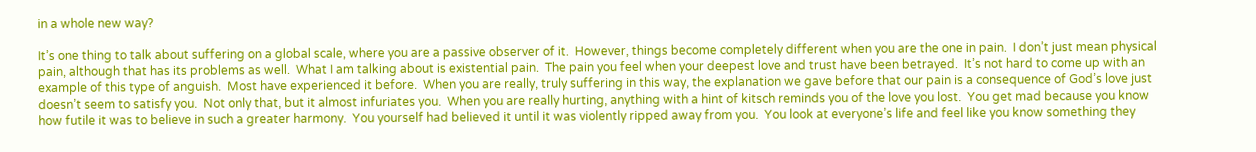in a whole new way?

It’s one thing to talk about suffering on a global scale, where you are a passive observer of it.  However, things become completely different when you are the one in pain.  I don’t just mean physical pain, although that has its problems as well.  What I am talking about is existential pain.  The pain you feel when your deepest love and trust have been betrayed.  It’s not hard to come up with an example of this type of anguish.  Most have experienced it before.  When you are really, truly suffering in this way, the explanation we gave before that our pain is a consequence of God’s love just doesn’t seem to satisfy you.  Not only that, but it almost infuriates you.  When you are really hurting, anything with a hint of kitsch reminds you of the love you lost.  You get mad because you know how futile it was to believe in such a greater harmony.  You yourself had believed it until it was violently ripped away from you.  You look at everyone’s life and feel like you know something they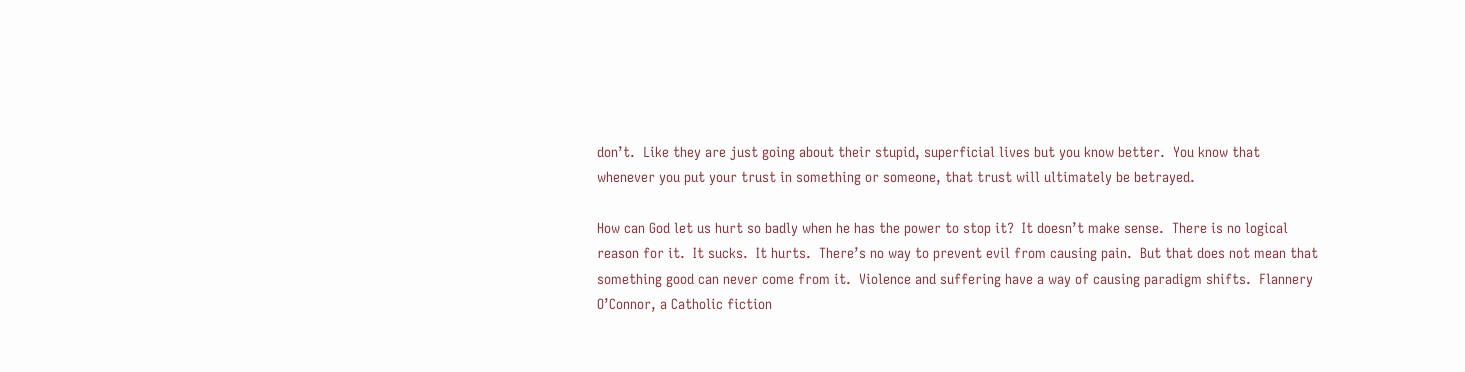don’t.  Like they are just going about their stupid, superficial lives but you know better.  You know that whenever you put your trust in something or someone, that trust will ultimately be betrayed.

How can God let us hurt so badly when he has the power to stop it?  It doesn’t make sense.  There is no logical reason for it.  It sucks.  It hurts.  There’s no way to prevent evil from causing pain.  But that does not mean that something good can never come from it.  Violence and suffering have a way of causing paradigm shifts.  Flannery O’Connor, a Catholic fiction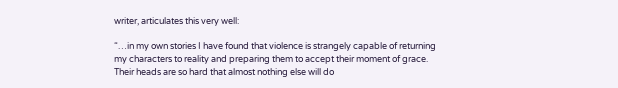writer, articulates this very well:

“…in my own stories I have found that violence is strangely capable of returning my characters to reality and preparing them to accept their moment of grace.  Their heads are so hard that almost nothing else will do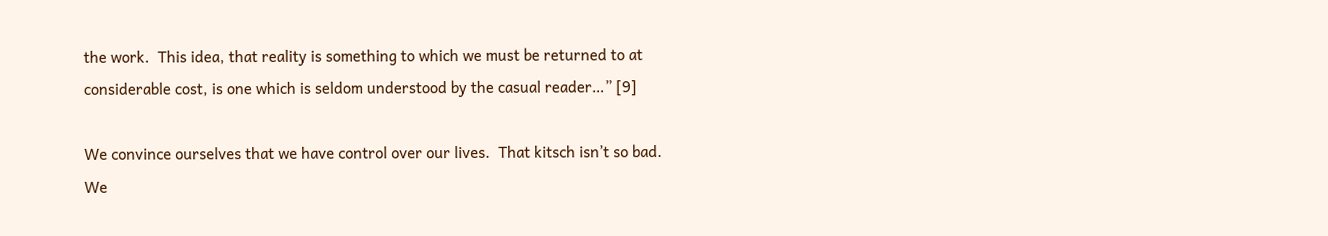the work.  This idea, that reality is something to which we must be returned to at considerable cost, is one which is seldom understood by the casual reader…” [9]

We convince ourselves that we have control over our lives.  That kitsch isn’t so bad.  We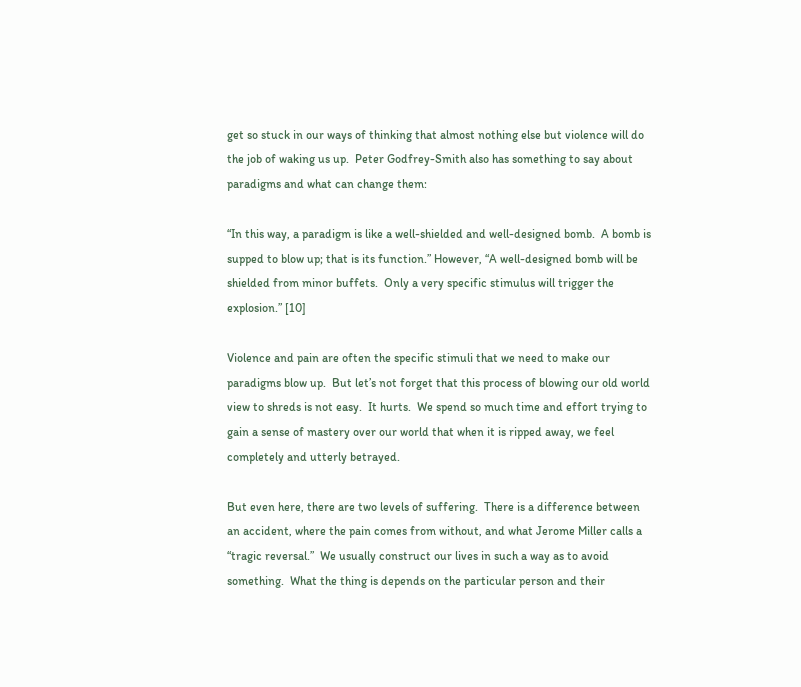get so stuck in our ways of thinking that almost nothing else but violence will do the job of waking us up.  Peter Godfrey-Smith also has something to say about paradigms and what can change them:

“In this way, a paradigm is like a well-shielded and well-designed bomb.  A bomb is supped to blow up; that is its function.” However, “A well-designed bomb will be shielded from minor buffets.  Only a very specific stimulus will trigger the explosion.” [10]

Violence and pain are often the specific stimuli that we need to make our paradigms blow up.  But let’s not forget that this process of blowing our old world view to shreds is not easy.  It hurts.  We spend so much time and effort trying to gain a sense of mastery over our world that when it is ripped away, we feel completely and utterly betrayed.

But even here, there are two levels of suffering.  There is a difference between an accident, where the pain comes from without, and what Jerome Miller calls a “tragic reversal.”  We usually construct our lives in such a way as to avoid something.  What the thing is depends on the particular person and their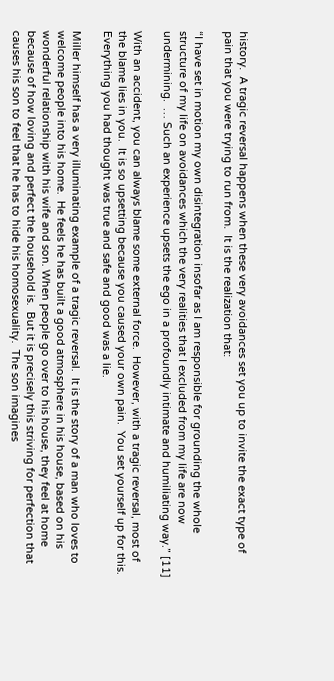history.  A tragic reversal happens when these very avoidances set you up to invite the exact type of pain that you were trying to run from.  It is the realization that:

“I have set in motion my own disintegration insofar as I am responsible for grounding the whole structure of my life on avoidances which the very realities that I excluded from my life are now undermining.  … Such an experience upsets the ego in a profoundly intimate and humiliating way.” [11]

With an accident, you can always blame some external force.  However, with a tragic reversal, most of the blame lies in you.  It is so upsetting because you caused your own pain.  You set yourself up for this.  Everything you had thought was true and safe and good was a lie.

Miller himself has a very illuminating example of a tragic reversal.  It is the story of a man who loves to welcome people into his home.  He feels he has built a good atmosphere in his house, based on his wonderful relationship with his wife and son. When people go over to his house, they feel at home because of how loving and perfect the household is.  But it is precisely this striving for perfection that causes his son to feel that he has to hide his homosexuality.  The son imagines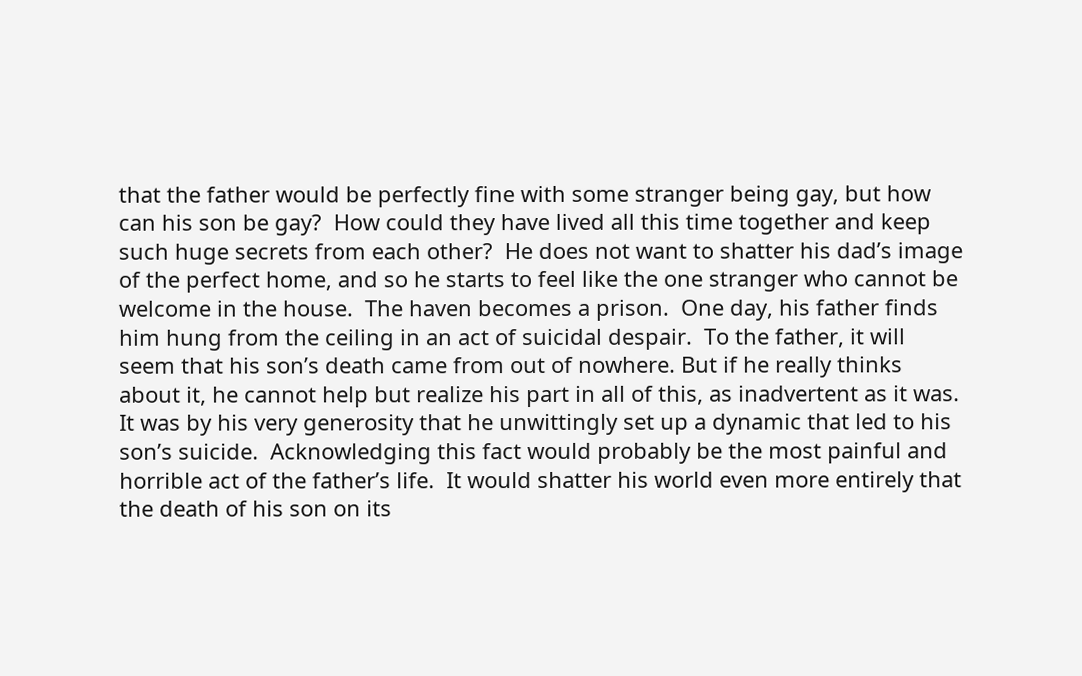that the father would be perfectly fine with some stranger being gay, but how can his son be gay?  How could they have lived all this time together and keep such huge secrets from each other?  He does not want to shatter his dad’s image of the perfect home, and so he starts to feel like the one stranger who cannot be welcome in the house.  The haven becomes a prison.  One day, his father finds him hung from the ceiling in an act of suicidal despair.  To the father, it will seem that his son’s death came from out of nowhere. But if he really thinks about it, he cannot help but realize his part in all of this, as inadvertent as it was.  It was by his very generosity that he unwittingly set up a dynamic that led to his son’s suicide.  Acknowledging this fact would probably be the most painful and horrible act of the father’s life.  It would shatter his world even more entirely that the death of his son on its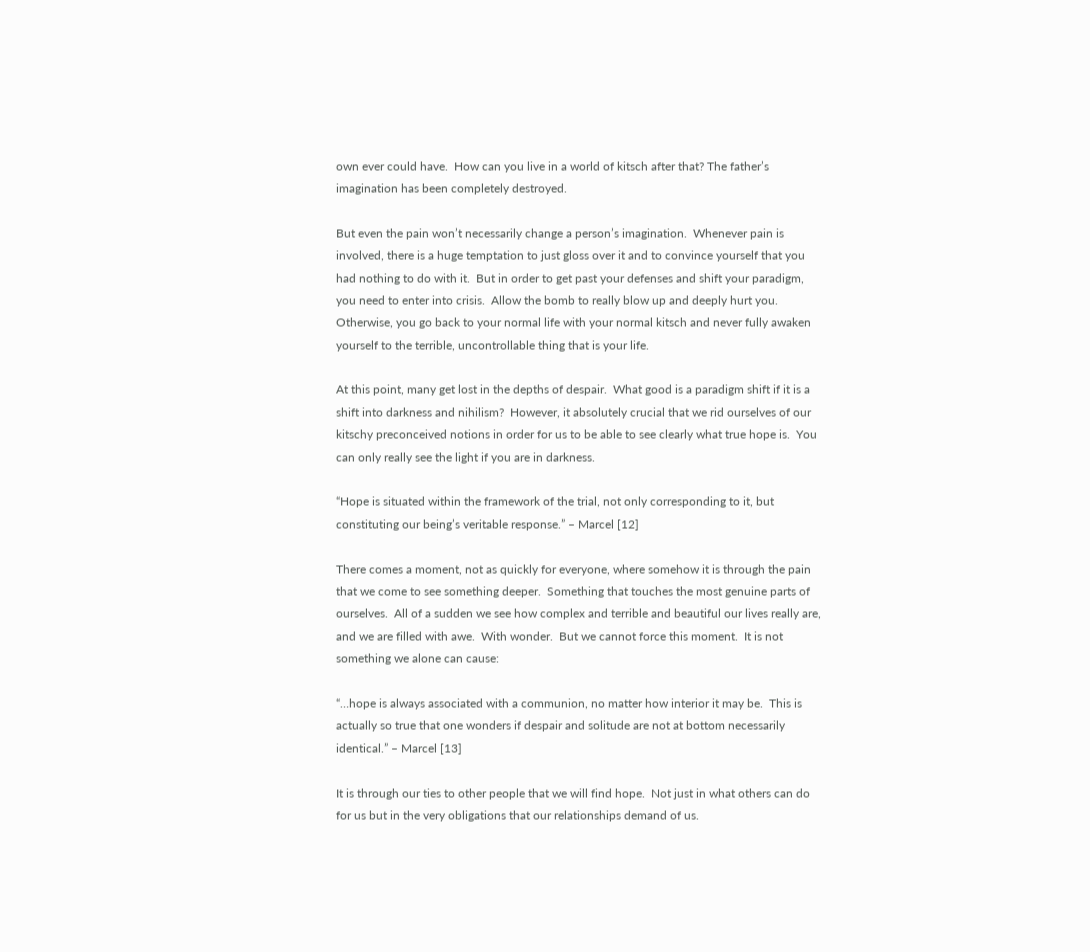own ever could have.  How can you live in a world of kitsch after that? The father’s imagination has been completely destroyed.

But even the pain won’t necessarily change a person’s imagination.  Whenever pain is involved, there is a huge temptation to just gloss over it and to convince yourself that you had nothing to do with it.  But in order to get past your defenses and shift your paradigm, you need to enter into crisis.  Allow the bomb to really blow up and deeply hurt you.  Otherwise, you go back to your normal life with your normal kitsch and never fully awaken yourself to the terrible, uncontrollable thing that is your life.

At this point, many get lost in the depths of despair.  What good is a paradigm shift if it is a shift into darkness and nihilism?  However, it absolutely crucial that we rid ourselves of our kitschy preconceived notions in order for us to be able to see clearly what true hope is.  You can only really see the light if you are in darkness.

“Hope is situated within the framework of the trial, not only corresponding to it, but constituting our being’s veritable response.” – Marcel [12]

There comes a moment, not as quickly for everyone, where somehow it is through the pain that we come to see something deeper.  Something that touches the most genuine parts of ourselves.  All of a sudden we see how complex and terrible and beautiful our lives really are, and we are filled with awe.  With wonder.  But we cannot force this moment.  It is not something we alone can cause:

“…hope is always associated with a communion, no matter how interior it may be.  This is actually so true that one wonders if despair and solitude are not at bottom necessarily identical.” – Marcel [13]

It is through our ties to other people that we will find hope.  Not just in what others can do for us but in the very obligations that our relationships demand of us.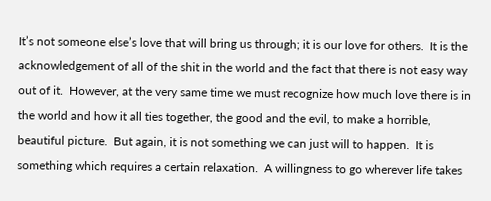It’s not someone else’s love that will bring us through; it is our love for others.  It is the acknowledgement of all of the shit in the world and the fact that there is not easy way out of it.  However, at the very same time we must recognize how much love there is in the world and how it all ties together, the good and the evil, to make a horrible, beautiful picture.  But again, it is not something we can just will to happen.  It is something which requires a certain relaxation.  A willingness to go wherever life takes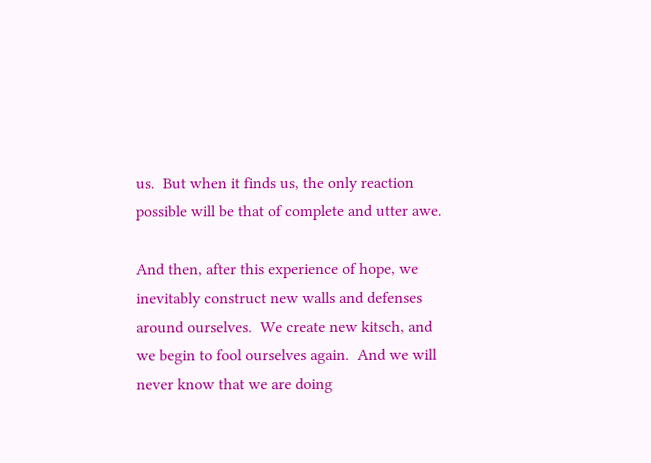us.  But when it finds us, the only reaction possible will be that of complete and utter awe.

And then, after this experience of hope, we inevitably construct new walls and defenses around ourselves.  We create new kitsch, and we begin to fool ourselves again.  And we will never know that we are doing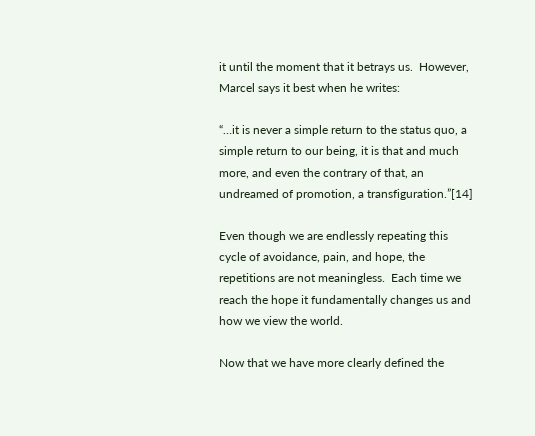it until the moment that it betrays us.  However, Marcel says it best when he writes:

“…it is never a simple return to the status quo, a simple return to our being, it is that and much more, and even the contrary of that, an undreamed of promotion, a transfiguration.”[14]

Even though we are endlessly repeating this cycle of avoidance, pain, and hope, the repetitions are not meaningless.  Each time we reach the hope it fundamentally changes us and how we view the world.

Now that we have more clearly defined the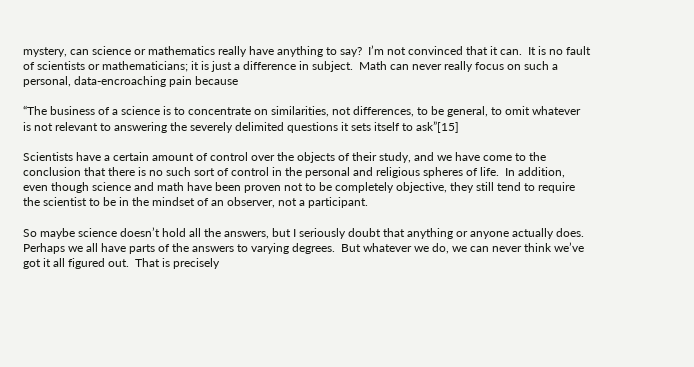mystery, can science or mathematics really have anything to say?  I’m not convinced that it can.  It is no fault of scientists or mathematicians; it is just a difference in subject.  Math can never really focus on such a personal, data-encroaching pain because

“The business of a science is to concentrate on similarities, not differences, to be general, to omit whatever is not relevant to answering the severely delimited questions it sets itself to ask”[15]

Scientists have a certain amount of control over the objects of their study, and we have come to the conclusion that there is no such sort of control in the personal and religious spheres of life.  In addition, even though science and math have been proven not to be completely objective, they still tend to require the scientist to be in the mindset of an observer, not a participant.

So maybe science doesn’t hold all the answers, but I seriously doubt that anything or anyone actually does.  Perhaps we all have parts of the answers to varying degrees.  But whatever we do, we can never think we’ve got it all figured out.  That is precisely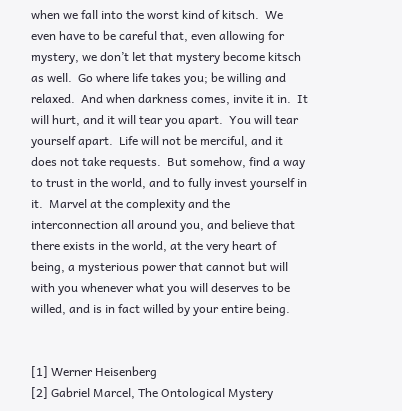when we fall into the worst kind of kitsch.  We even have to be careful that, even allowing for mystery, we don’t let that mystery become kitsch as well.  Go where life takes you; be willing and relaxed.  And when darkness comes, invite it in.  It will hurt, and it will tear you apart.  You will tear yourself apart.  Life will not be merciful, and it does not take requests.  But somehow, find a way to trust in the world, and to fully invest yourself in it.  Marvel at the complexity and the interconnection all around you, and believe that there exists in the world, at the very heart of being, a mysterious power that cannot but will with you whenever what you will deserves to be willed, and is in fact willed by your entire being.


[1] Werner Heisenberg
[2] Gabriel Marcel, The Ontological Mystery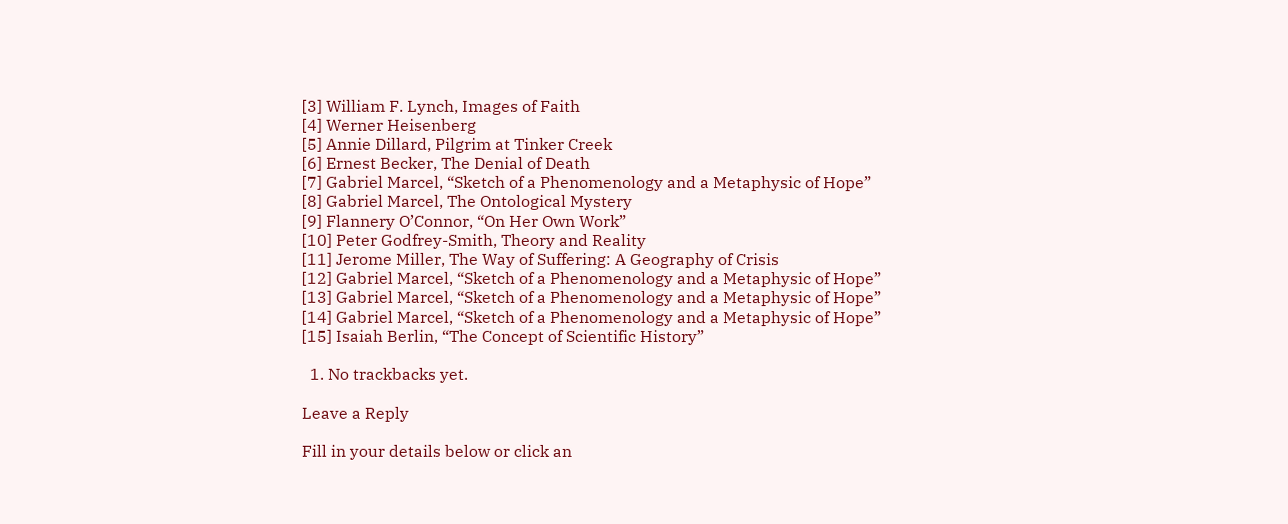[3] William F. Lynch, Images of Faith
[4] Werner Heisenberg
[5] Annie Dillard, Pilgrim at Tinker Creek
[6] Ernest Becker, The Denial of Death
[7] Gabriel Marcel, “Sketch of a Phenomenology and a Metaphysic of Hope”
[8] Gabriel Marcel, The Ontological Mystery
[9] Flannery O’Connor, “On Her Own Work”
[10] Peter Godfrey-Smith, Theory and Reality
[11] Jerome Miller, The Way of Suffering: A Geography of Crisis
[12] Gabriel Marcel, “Sketch of a Phenomenology and a Metaphysic of Hope”
[13] Gabriel Marcel, “Sketch of a Phenomenology and a Metaphysic of Hope”
[14] Gabriel Marcel, “Sketch of a Phenomenology and a Metaphysic of Hope”
[15] Isaiah Berlin, “The Concept of Scientific History”

  1. No trackbacks yet.

Leave a Reply

Fill in your details below or click an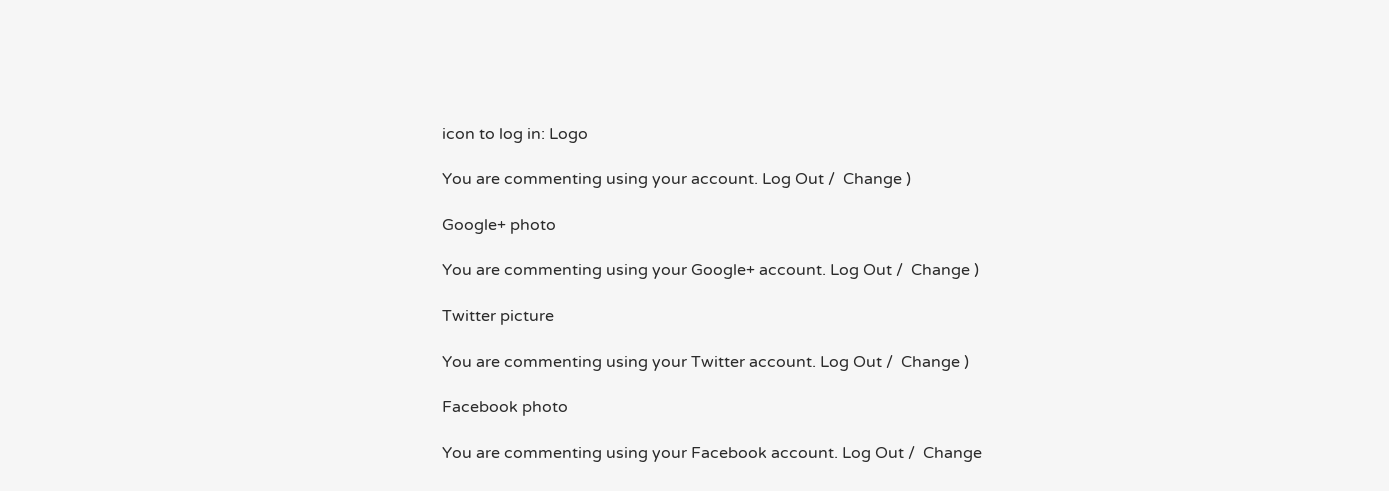icon to log in: Logo

You are commenting using your account. Log Out /  Change )

Google+ photo

You are commenting using your Google+ account. Log Out /  Change )

Twitter picture

You are commenting using your Twitter account. Log Out /  Change )

Facebook photo

You are commenting using your Facebook account. Log Out /  Change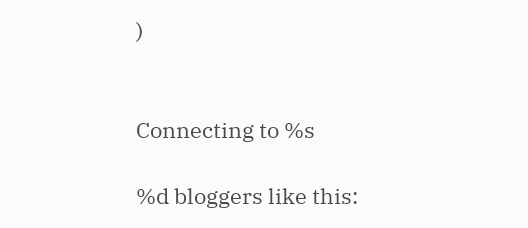)


Connecting to %s

%d bloggers like this: